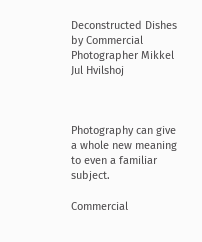Deconstructed Dishes by Commercial Photographer Mikkel Jul Hvilshoj



Photography can give a whole new meaning to even a familiar subject.

Commercial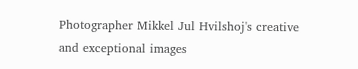Photographer Mikkel Jul Hvilshoj's creative and exceptional images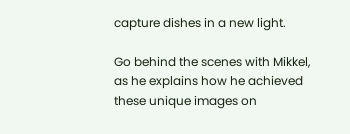capture dishes in a new light.

Go behind the scenes with Mikkel, as he explains how he achieved these unique images on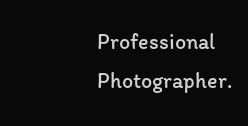Professional Photographer.